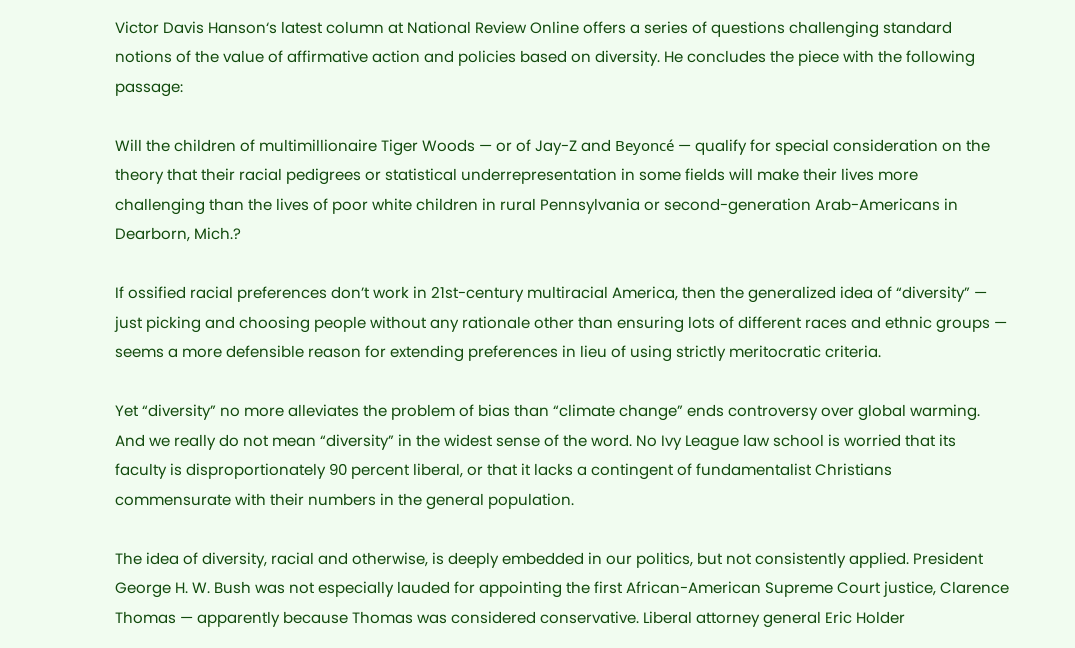Victor Davis Hanson‘s latest column at National Review Online offers a series of questions challenging standard notions of the value of affirmative action and policies based on diversity. He concludes the piece with the following passage:

Will the children of multimillionaire Tiger Woods — or of Jay-Z and Beyoncé — qualify for special consideration on the theory that their racial pedigrees or statistical underrepresentation in some fields will make their lives more challenging than the lives of poor white children in rural Pennsylvania or second-generation Arab-Americans in Dearborn, Mich.?

If ossified racial preferences don’t work in 21st-century multiracial America, then the generalized idea of “diversity” — just picking and choosing people without any rationale other than ensuring lots of different races and ethnic groups — seems a more defensible reason for extending preferences in lieu of using strictly meritocratic criteria.

Yet “diversity” no more alleviates the problem of bias than “climate change” ends controversy over global warming. And we really do not mean “diversity” in the widest sense of the word. No Ivy League law school is worried that its faculty is disproportionately 90 percent liberal, or that it lacks a contingent of fundamentalist Christians commensurate with their numbers in the general population.

The idea of diversity, racial and otherwise, is deeply embedded in our politics, but not consistently applied. President George H. W. Bush was not especially lauded for appointing the first African-American Supreme Court justice, Clarence Thomas — apparently because Thomas was considered conservative. Liberal attorney general Eric Holder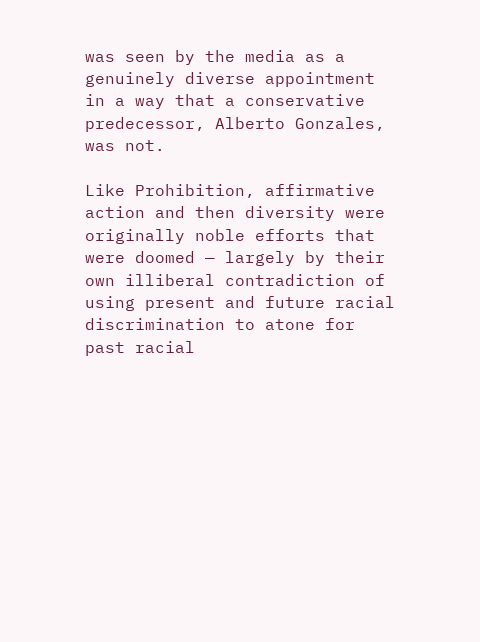was seen by the media as a genuinely diverse appointment in a way that a conservative predecessor, Alberto Gonzales, was not.

Like Prohibition, affirmative action and then diversity were originally noble efforts that were doomed — largely by their own illiberal contradiction of using present and future racial discrimination to atone for past racial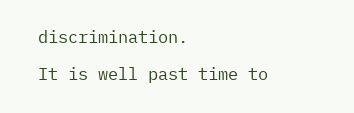discrimination.

It is well past time to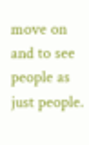move on and to see people as just people.